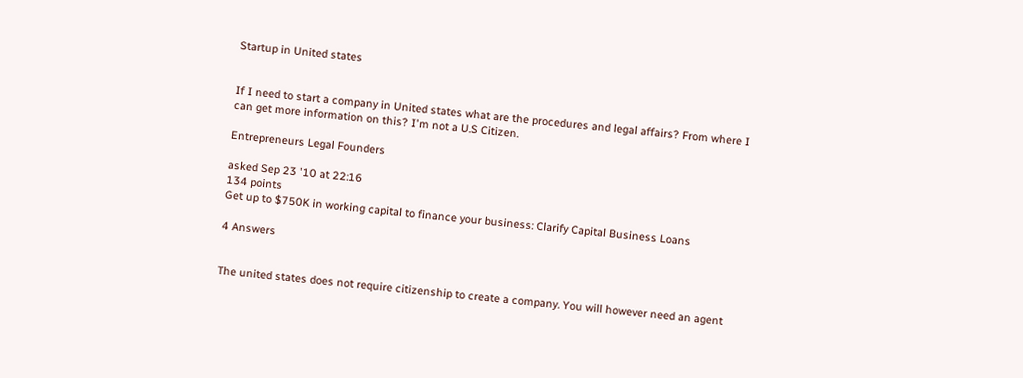Startup in United states


If I need to start a company in United states what are the procedures and legal affairs? From where I can get more information on this? I'm not a U.S Citizen.

Entrepreneurs Legal Founders

asked Sep 23 '10 at 22:16
134 points
Get up to $750K in working capital to finance your business: Clarify Capital Business Loans

4 Answers


The united states does not require citizenship to create a company. You will however need an agent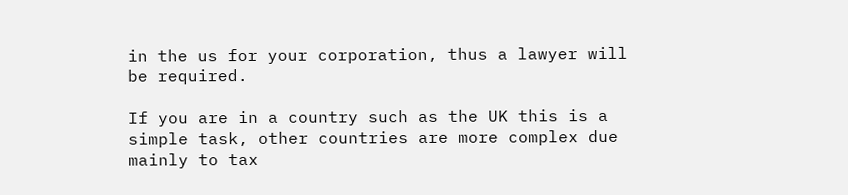in the us for your corporation, thus a lawyer will be required.

If you are in a country such as the UK this is a simple task, other countries are more complex due mainly to tax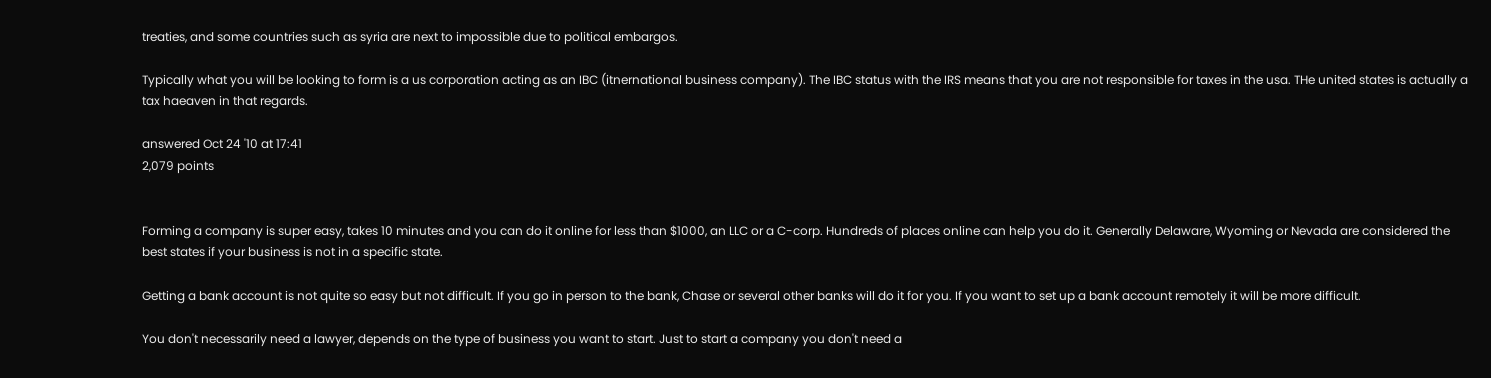treaties, and some countries such as syria are next to impossible due to political embargos.

Typically what you will be looking to form is a us corporation acting as an IBC (itnernational business company). The IBC status with the IRS means that you are not responsible for taxes in the usa. THe united states is actually a tax haeaven in that regards.

answered Oct 24 '10 at 17:41
2,079 points


Forming a company is super easy, takes 10 minutes and you can do it online for less than $1000, an LLC or a C-corp. Hundreds of places online can help you do it. Generally Delaware, Wyoming or Nevada are considered the best states if your business is not in a specific state.

Getting a bank account is not quite so easy but not difficult. If you go in person to the bank, Chase or several other banks will do it for you. If you want to set up a bank account remotely it will be more difficult.

You don't necessarily need a lawyer, depends on the type of business you want to start. Just to start a company you don't need a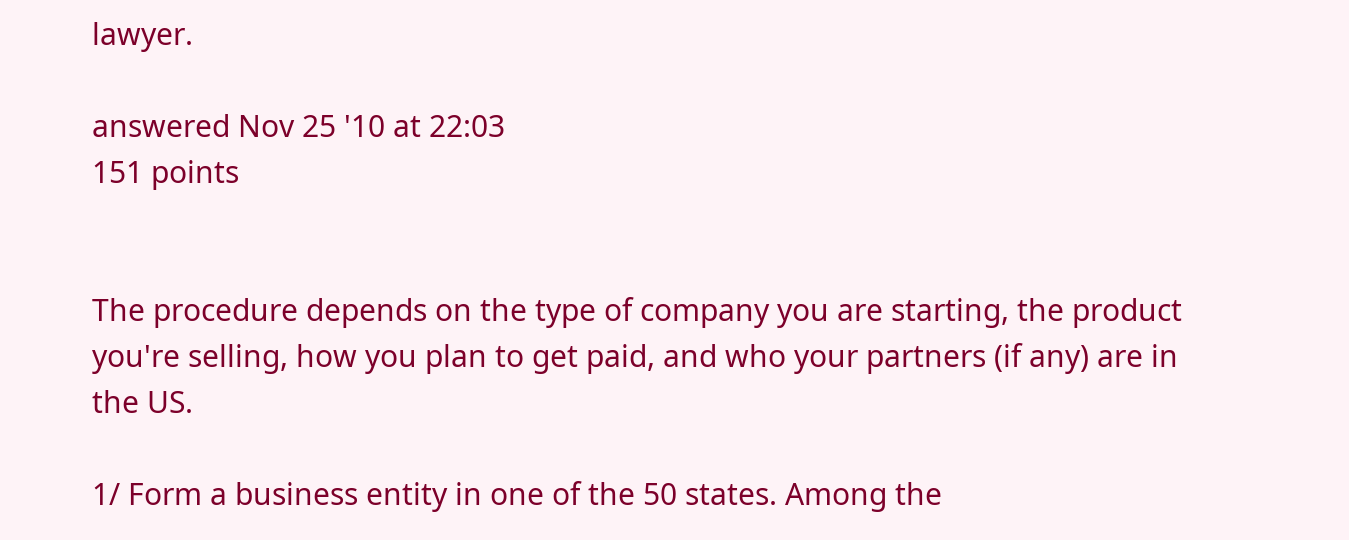lawyer.

answered Nov 25 '10 at 22:03
151 points


The procedure depends on the type of company you are starting, the product you're selling, how you plan to get paid, and who your partners (if any) are in the US.

1/ Form a business entity in one of the 50 states. Among the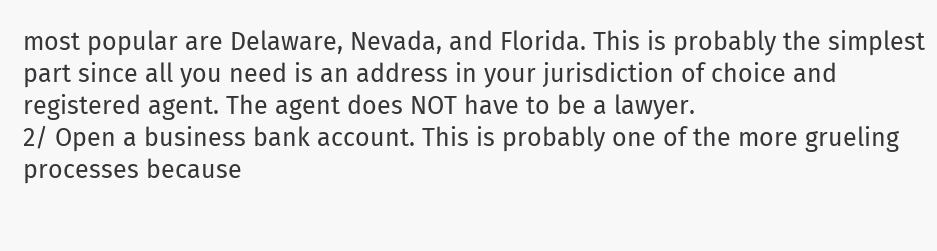most popular are Delaware, Nevada, and Florida. This is probably the simplest part since all you need is an address in your jurisdiction of choice and registered agent. The agent does NOT have to be a lawyer.
2/ Open a business bank account. This is probably one of the more grueling processes because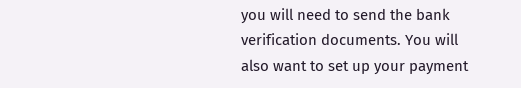you will need to send the bank verification documents. You will also want to set up your payment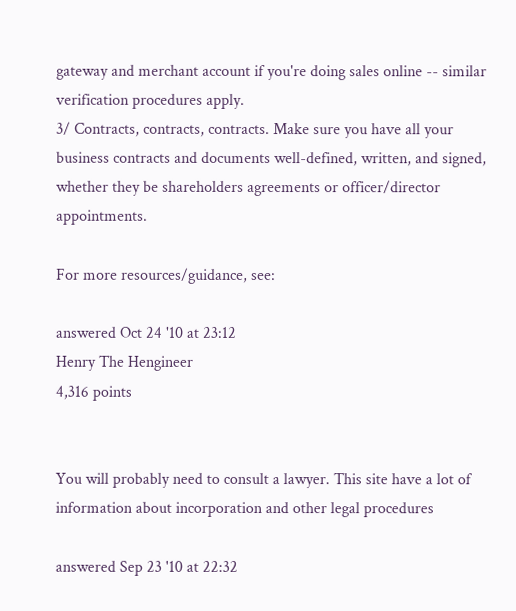gateway and merchant account if you're doing sales online -- similar verification procedures apply.
3/ Contracts, contracts, contracts. Make sure you have all your business contracts and documents well-defined, written, and signed, whether they be shareholders agreements or officer/director appointments.

For more resources/guidance, see:

answered Oct 24 '10 at 23:12
Henry The Hengineer
4,316 points


You will probably need to consult a lawyer. This site have a lot of information about incorporation and other legal procedures

answered Sep 23 '10 at 22:32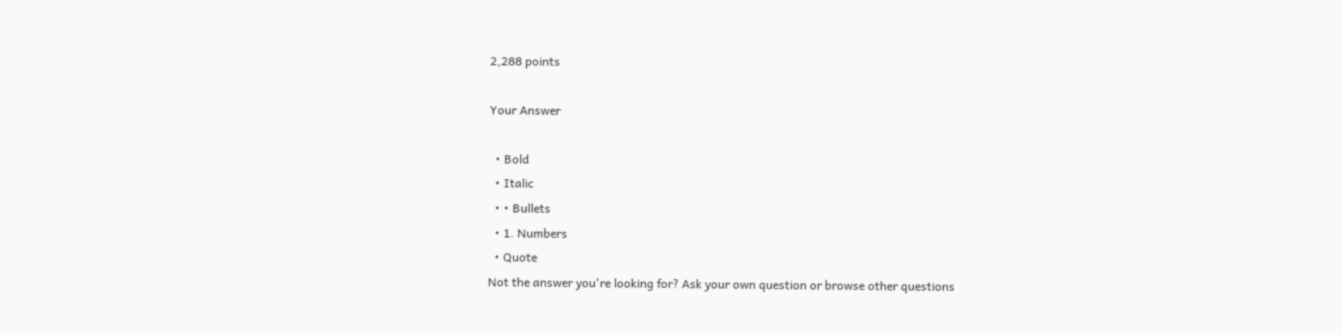2,288 points

Your Answer

  • Bold
  • Italic
  • • Bullets
  • 1. Numbers
  • Quote
Not the answer you're looking for? Ask your own question or browse other questions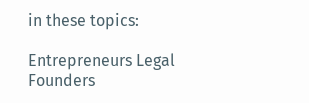in these topics:

Entrepreneurs Legal Founders